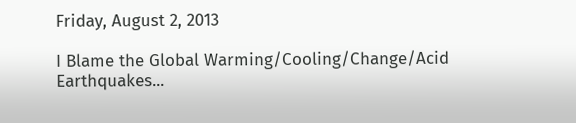Friday, August 2, 2013

I Blame the Global Warming/Cooling/Change/Acid Earthquakes...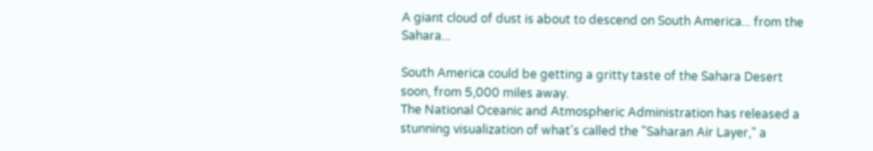A giant cloud of dust is about to descend on South America... from the Sahara...

South America could be getting a gritty taste of the Sahara Desert soon, from 5,000 miles away.
The National Oceanic and Atmospheric Administration has released a stunning visualization of what's called the "Saharan Air Layer," a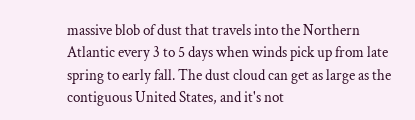massive blob of dust that travels into the Northern Atlantic every 3 to 5 days when winds pick up from late spring to early fall. The dust cloud can get as large as the contiguous United States, and it's not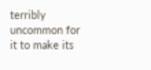terribly uncommon for it to make its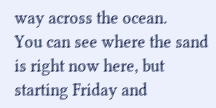way across the ocean.
You can see where the sand is right now here, but starting Friday and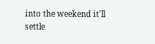into the weekend it'll settle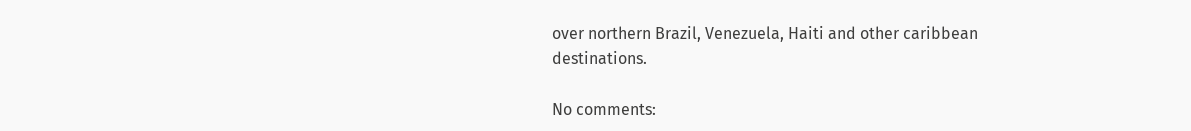over northern Brazil, Venezuela, Haiti and other caribbean destinations.

No comments: